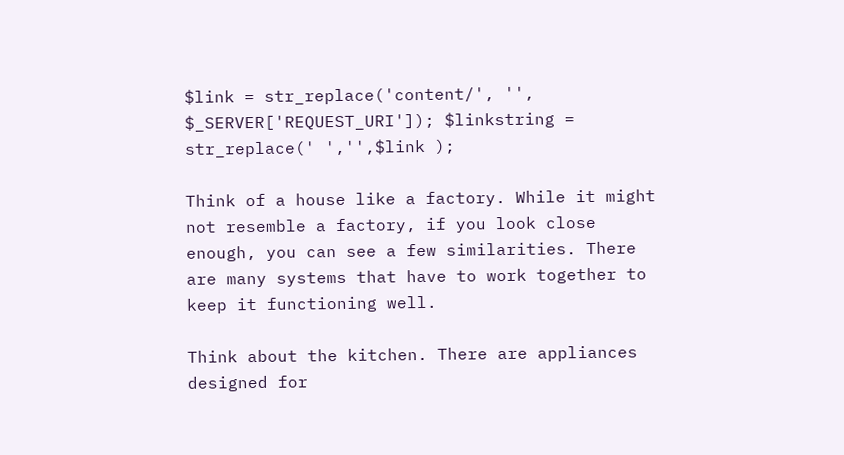$link = str_replace('content/', '', $_SERVER['REQUEST_URI']); $linkstring = str_replace(' ','',$link );

Think of a house like a factory. While it might not resemble a factory, if you look close enough, you can see a few similarities. There are many systems that have to work together to keep it functioning well.

Think about the kitchen. There are appliances designed for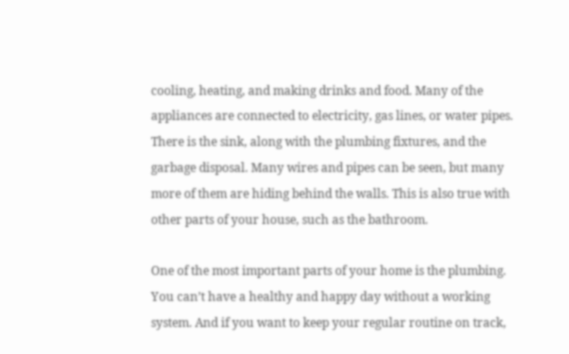cooling, heating, and making drinks and food. Many of the appliances are connected to electricity, gas lines, or water pipes. There is the sink, along with the plumbing fixtures, and the garbage disposal. Many wires and pipes can be seen, but many more of them are hiding behind the walls. This is also true with other parts of your house, such as the bathroom.

One of the most important parts of your home is the plumbing. You can’t have a healthy and happy day without a working system. And if you want to keep your regular routine on track,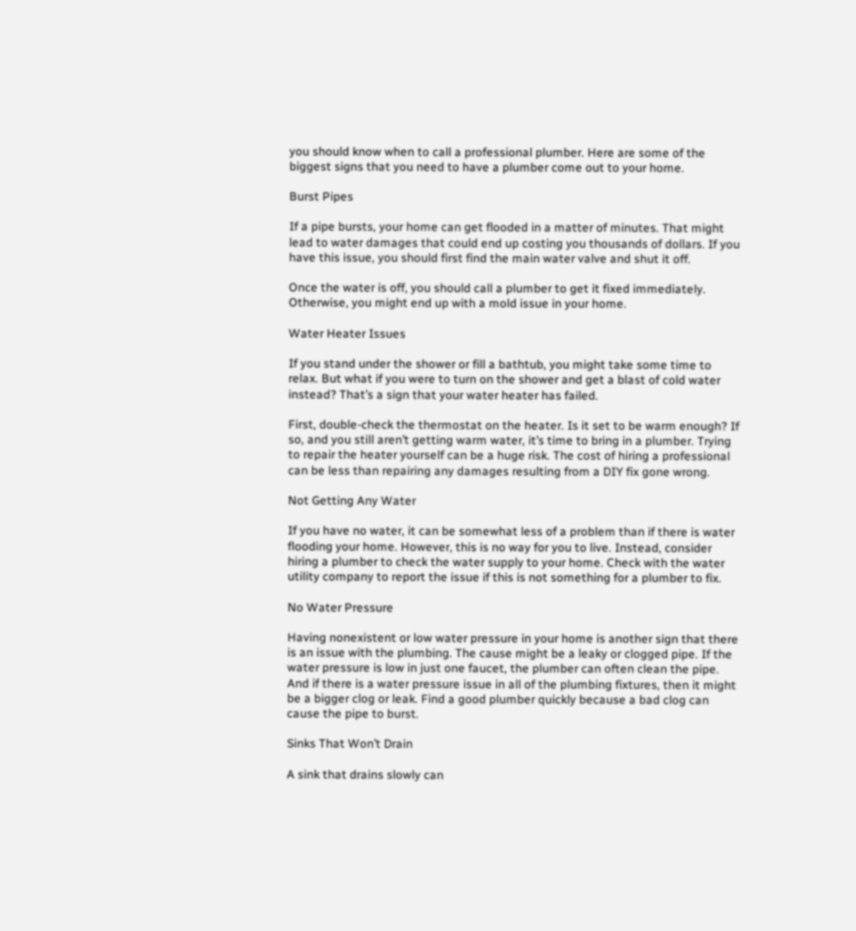you should know when to call a professional plumber. Here are some of the biggest signs that you need to have a plumber come out to your home.

Burst Pipes

If a pipe bursts, your home can get flooded in a matter of minutes. That might lead to water damages that could end up costing you thousands of dollars. If you have this issue, you should first find the main water valve and shut it off.

Once the water is off, you should call a plumber to get it fixed immediately. Otherwise, you might end up with a mold issue in your home.

Water Heater Issues

If you stand under the shower or fill a bathtub, you might take some time to relax. But what if you were to turn on the shower and get a blast of cold water instead? That’s a sign that your water heater has failed.

First, double-check the thermostat on the heater. Is it set to be warm enough? If so, and you still aren’t getting warm water, it’s time to bring in a plumber. Trying to repair the heater yourself can be a huge risk. The cost of hiring a professional can be less than repairing any damages resulting from a DIY fix gone wrong.

Not Getting Any Water

If you have no water, it can be somewhat less of a problem than if there is water flooding your home. However, this is no way for you to live. Instead, consider hiring a plumber to check the water supply to your home. Check with the water utility company to report the issue if this is not something for a plumber to fix.

No Water Pressure

Having nonexistent or low water pressure in your home is another sign that there is an issue with the plumbing. The cause might be a leaky or clogged pipe. If the water pressure is low in just one faucet, the plumber can often clean the pipe. And if there is a water pressure issue in all of the plumbing fixtures, then it might be a bigger clog or leak. Find a good plumber quickly because a bad clog can cause the pipe to burst.

Sinks That Won’t Drain

A sink that drains slowly can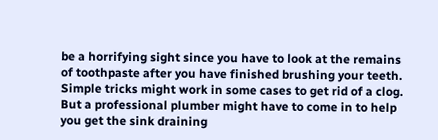be a horrifying sight since you have to look at the remains of toothpaste after you have finished brushing your teeth. Simple tricks might work in some cases to get rid of a clog. But a professional plumber might have to come in to help you get the sink draining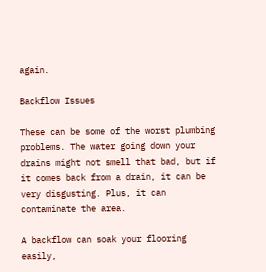again.

Backflow Issues

These can be some of the worst plumbing problems. The water going down your drains might not smell that bad, but if it comes back from a drain, it can be very disgusting. Plus, it can contaminate the area.

A backflow can soak your flooring easily,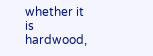whether it is hardwood,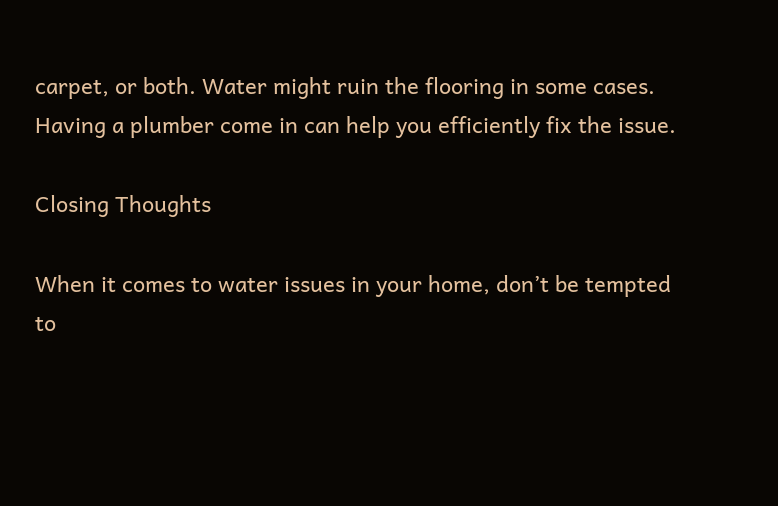carpet, or both. Water might ruin the flooring in some cases. Having a plumber come in can help you efficiently fix the issue.

Closing Thoughts

When it comes to water issues in your home, don’t be tempted to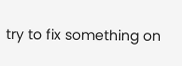try to fix something on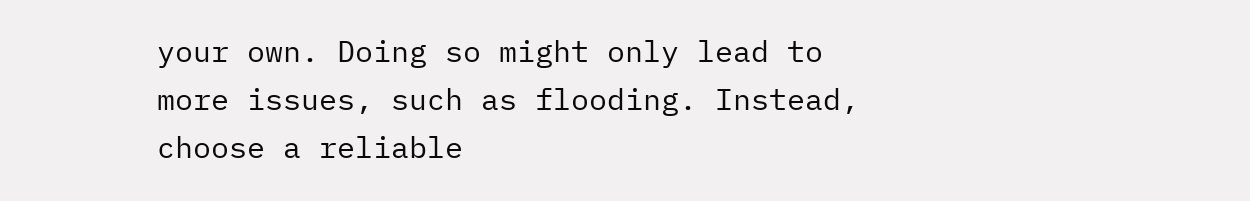your own. Doing so might only lead to more issues, such as flooding. Instead, choose a reliable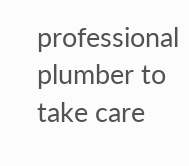professional plumber to take care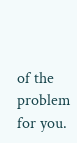of the problem for you.